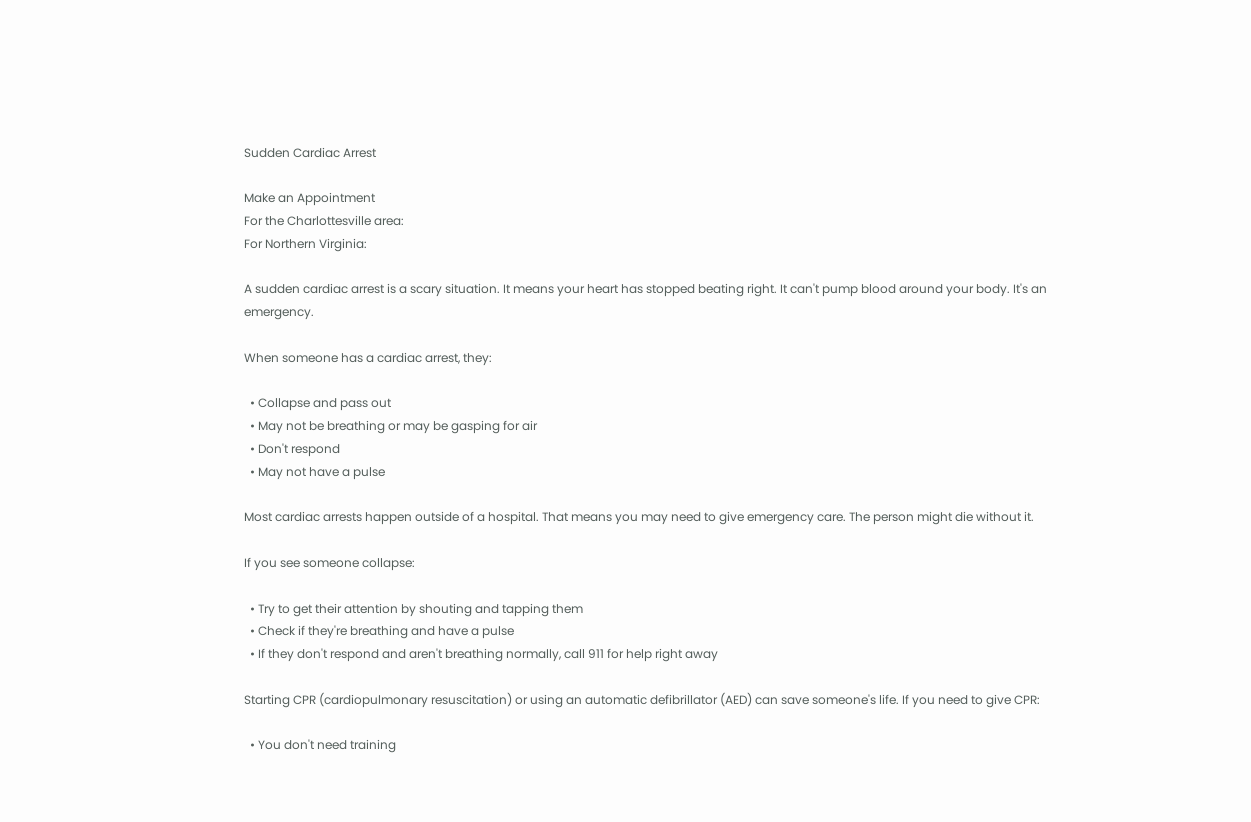Sudden Cardiac Arrest

Make an Appointment
For the Charlottesville area:
For Northern Virginia:

A sudden cardiac arrest is a scary situation. It means your heart has stopped beating right. It can't pump blood around your body. It's an emergency.

When someone has a cardiac arrest, they:

  • Collapse and pass out
  • May not be breathing or may be gasping for air
  • Don't respond
  • May not have a pulse

Most cardiac arrests happen outside of a hospital. That means you may need to give emergency care. The person might die without it.

If you see someone collapse:

  • Try to get their attention by shouting and tapping them
  • Check if they're breathing and have a pulse
  • If they don't respond and aren't breathing normally, call 911 for help right away

Starting CPR (cardiopulmonary resuscitation) or using an automatic defibrillator (AED) can save someone's life. If you need to give CPR:

  • You don't need training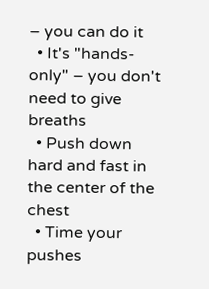– you can do it
  • It's "hands-only" – you don't need to give breaths
  • Push down hard and fast in the center of the chest
  • Time your pushes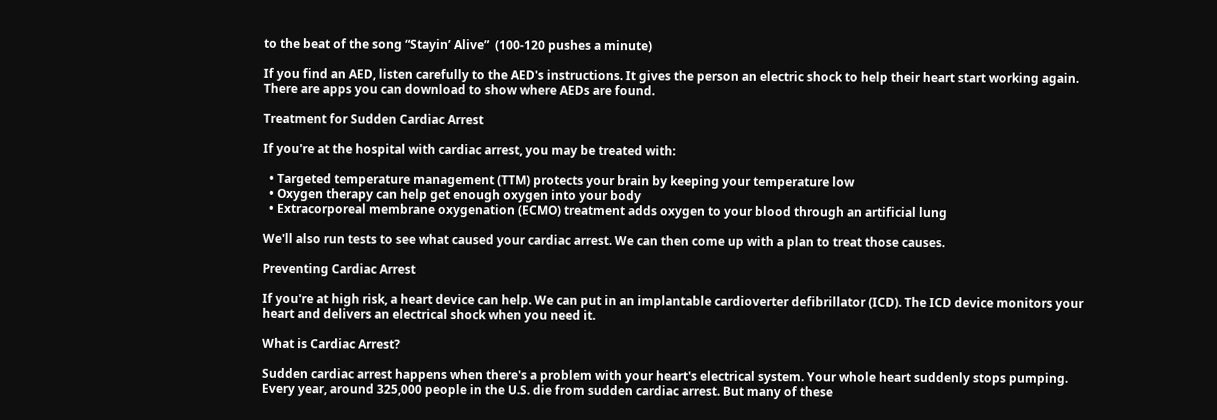to the beat of the song “Stayin’ Alive”  (100-120 pushes a minute)

If you find an AED, listen carefully to the AED's instructions. It gives the person an electric shock to help their heart start working again. There are apps you can download to show where AEDs are found.

Treatment for Sudden Cardiac Arrest

If you're at the hospital with cardiac arrest, you may be treated with:

  • Targeted temperature management (TTM) protects your brain by keeping your temperature low
  • Oxygen therapy can help get enough oxygen into your body
  • Extracorporeal membrane oxygenation (ECMO) treatment adds oxygen to your blood through an artificial lung

We'll also run tests to see what caused your cardiac arrest. We can then come up with a plan to treat those causes.

Preventing Cardiac Arrest

If you're at high risk, a heart device can help. We can put in an implantable cardioverter defibrillator (ICD). The ICD device monitors your heart and delivers an electrical shock when you need it.

What is Cardiac Arrest?

Sudden cardiac arrest happens when there's a problem with your heart's electrical system. Your whole heart suddenly stops pumping. Every year, around 325,000 people in the U.S. die from sudden cardiac arrest. But many of these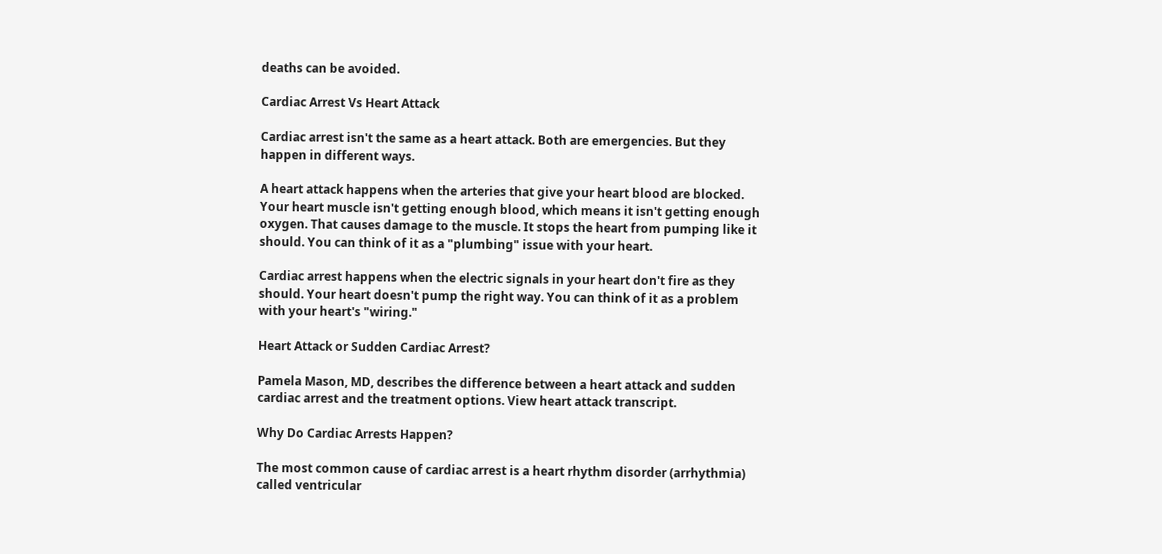deaths can be avoided.

Cardiac Arrest Vs Heart Attack

Cardiac arrest isn't the same as a heart attack. Both are emergencies. But they happen in different ways.

A heart attack happens when the arteries that give your heart blood are blocked. Your heart muscle isn't getting enough blood, which means it isn't getting enough oxygen. That causes damage to the muscle. It stops the heart from pumping like it should. You can think of it as a "plumbing" issue with your heart.

Cardiac arrest happens when the electric signals in your heart don't fire as they should. Your heart doesn't pump the right way. You can think of it as a problem with your heart's "wiring."

Heart Attack or Sudden Cardiac Arrest?

Pamela Mason, MD, describes the difference between a heart attack and sudden cardiac arrest and the treatment options. View heart attack transcript.

Why Do Cardiac Arrests Happen?

The most common cause of cardiac arrest is a heart rhythm disorder (arrhythmia) called ventricular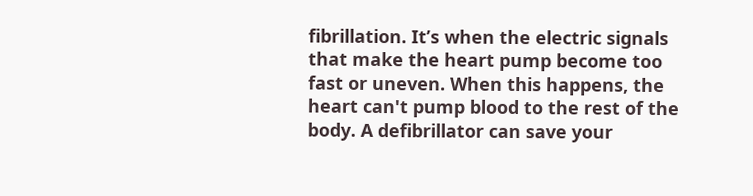fibrillation. It’s when the electric signals that make the heart pump become too fast or uneven. When this happens, the heart can't pump blood to the rest of the body. A defibrillator can save your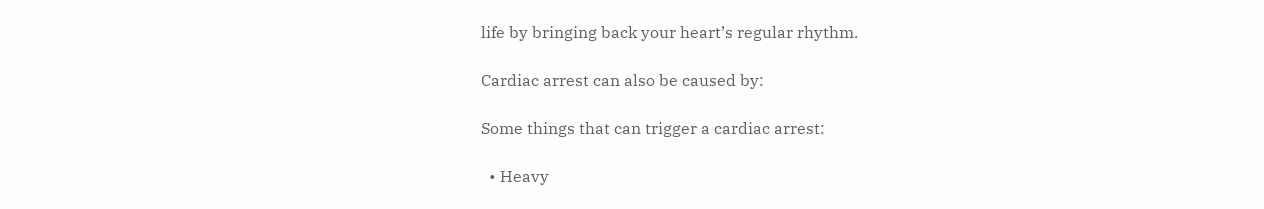life by bringing back your heart’s regular rhythm.

Cardiac arrest can also be caused by:

Some things that can trigger a cardiac arrest:

  • Heavy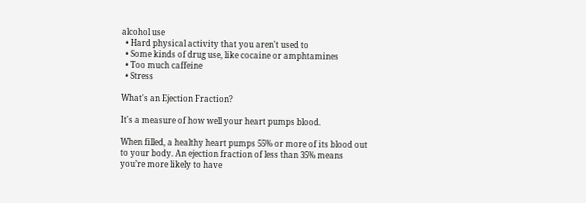alcohol use
  • Hard physical activity that you aren't used to
  • Some kinds of drug use, like cocaine or amphtamines
  • Too much caffeine
  • Stress

What's an Ejection Fraction?

It's a measure of how well your heart pumps blood.

When filled, a healthy heart pumps 55% or more of its blood out to your body. An ejection fraction of less than 35% means you’re more likely to have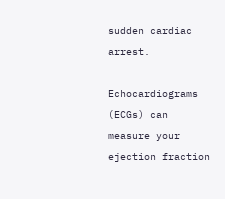sudden cardiac arrest.

Echocardiograms (ECGs) can measure your ejection fraction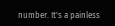number. It's a painless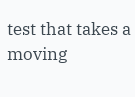test that takes a moving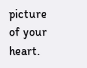picture of your heart.